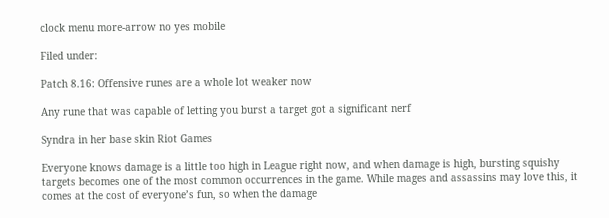clock menu more-arrow no yes mobile

Filed under:

Patch 8.16: Offensive runes are a whole lot weaker now

Any rune that was capable of letting you burst a target got a significant nerf

Syndra in her base skin Riot Games

Everyone knows damage is a little too high in League right now, and when damage is high, bursting squishy targets becomes one of the most common occurrences in the game. While mages and assassins may love this, it comes at the cost of everyone’s fun, so when the damage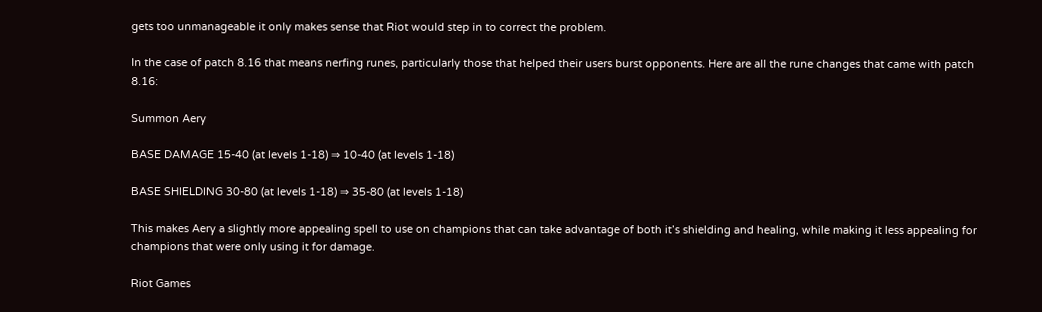gets too unmanageable it only makes sense that Riot would step in to correct the problem.

In the case of patch 8.16 that means nerfing runes, particularly those that helped their users burst opponents. Here are all the rune changes that came with patch 8.16:

Summon Aery

BASE DAMAGE 15-40 (at levels 1-18) ⇒ 10-40 (at levels 1-18)

BASE SHIELDING 30-80 (at levels 1-18) ⇒ 35-80 (at levels 1-18)

This makes Aery a slightly more appealing spell to use on champions that can take advantage of both it’s shielding and healing, while making it less appealing for champions that were only using it for damage.

Riot Games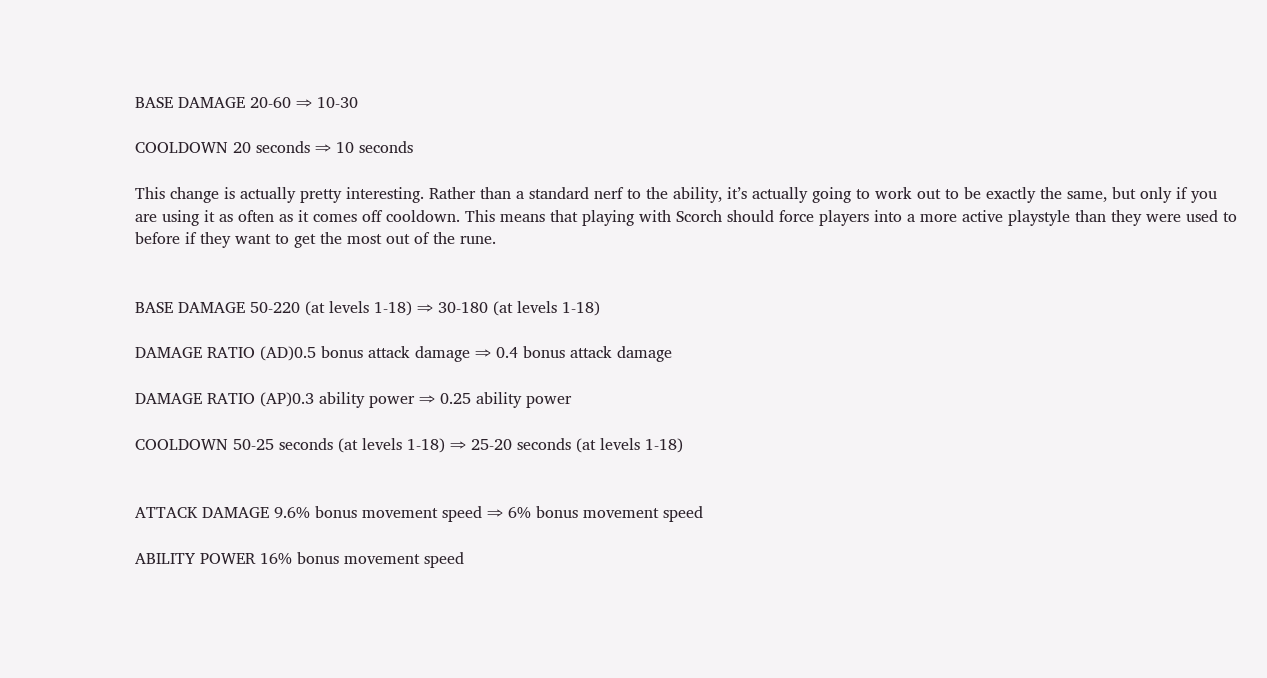BASE DAMAGE 20-60 ⇒ 10-30

COOLDOWN 20 seconds ⇒ 10 seconds

This change is actually pretty interesting. Rather than a standard nerf to the ability, it’s actually going to work out to be exactly the same, but only if you are using it as often as it comes off cooldown. This means that playing with Scorch should force players into a more active playstyle than they were used to before if they want to get the most out of the rune.


BASE DAMAGE 50-220 (at levels 1-18) ⇒ 30-180 (at levels 1-18)

DAMAGE RATIO (AD)0.5 bonus attack damage ⇒ 0.4 bonus attack damage

DAMAGE RATIO (AP)0.3 ability power ⇒ 0.25 ability power

COOLDOWN 50-25 seconds (at levels 1-18) ⇒ 25-20 seconds (at levels 1-18)


ATTACK DAMAGE 9.6% bonus movement speed ⇒ 6% bonus movement speed

ABILITY POWER 16% bonus movement speed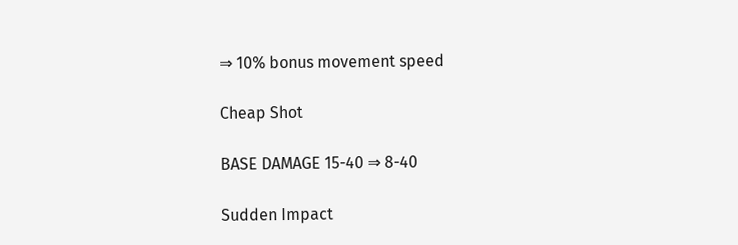⇒ 10% bonus movement speed

Cheap Shot

BASE DAMAGE 15-40 ⇒ 8-40

Sudden Impact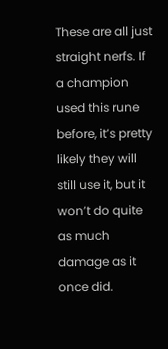These are all just straight nerfs. If a champion used this rune before, it’s pretty likely they will still use it, but it won’t do quite as much damage as it once did.